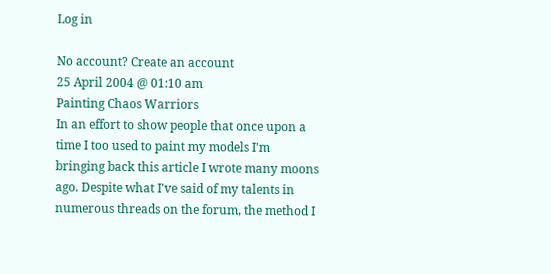Log in

No account? Create an account
25 April 2004 @ 01:10 am
Painting Chaos Warriors
In an effort to show people that once upon a time I too used to paint my models I'm bringing back this article I wrote many moons ago. Despite what I've said of my talents in numerous threads on the forum, the method I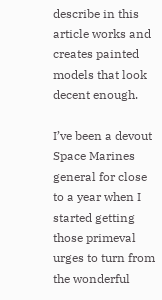describe in this article works and creates painted models that look decent enough.

I’ve been a devout Space Marines general for close to a year when I started getting those primeval urges to turn from the wonderful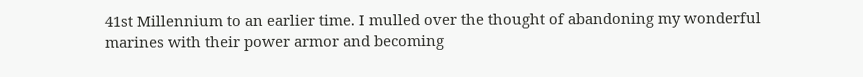41st Millennium to an earlier time. I mulled over the thought of abandoning my wonderful marines with their power armor and becoming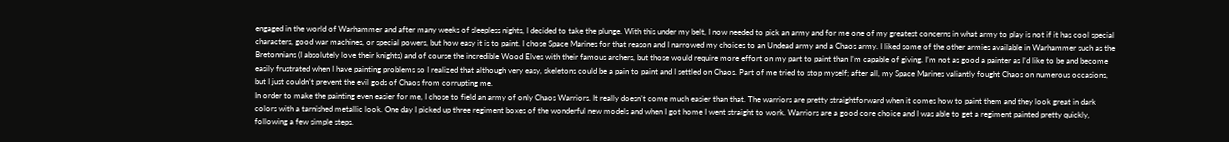engaged in the world of Warhammer and after many weeks of sleepless nights, I decided to take the plunge. With this under my belt, I now needed to pick an army and for me one of my greatest concerns in what army to play is not if it has cool special characters, good war machines, or special powers, but how easy it is to paint. I chose Space Marines for that reason and I narrowed my choices to an Undead army and a Chaos army. I liked some of the other armies available in Warhammer such as the Bretonnians (I absolutely love their knights) and of course the incredible Wood Elves with their famous archers, but those would require more effort on my part to paint than I’m capable of giving. I’m not as good a painter as I’d like to be and become easily frustrated when I have painting problems so I realized that although very easy, skeletons could be a pain to paint and I settled on Chaos. Part of me tried to stop myself; after all, my Space Marines valiantly fought Chaos on numerous occasions, but I just couldn’t prevent the evil gods of Chaos from corrupting me.
In order to make the painting even easier for me, I chose to field an army of only Chaos Warriors. It really doesn’t come much easier than that. The warriors are pretty straightforward when it comes how to paint them and they look great in dark colors with a tarnished metallic look. One day I picked up three regiment boxes of the wonderful new models and when I got home I went straight to work. Warriors are a good core choice and I was able to get a regiment painted pretty quickly, following a few simple steps.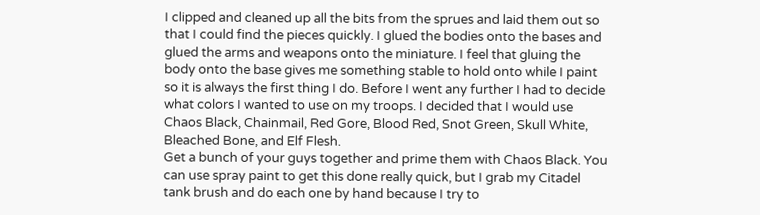I clipped and cleaned up all the bits from the sprues and laid them out so that I could find the pieces quickly. I glued the bodies onto the bases and glued the arms and weapons onto the miniature. I feel that gluing the body onto the base gives me something stable to hold onto while I paint so it is always the first thing I do. Before I went any further I had to decide what colors I wanted to use on my troops. I decided that I would use Chaos Black, Chainmail, Red Gore, Blood Red, Snot Green, Skull White, Bleached Bone, and Elf Flesh.
Get a bunch of your guys together and prime them with Chaos Black. You can use spray paint to get this done really quick, but I grab my Citadel tank brush and do each one by hand because I try to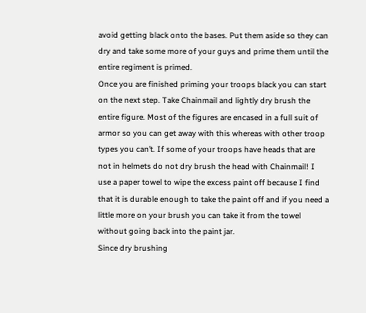avoid getting black onto the bases. Put them aside so they can dry and take some more of your guys and prime them until the entire regiment is primed.
Once you are finished priming your troops black you can start on the next step. Take Chainmail and lightly dry brush the entire figure. Most of the figures are encased in a full suit of armor so you can get away with this whereas with other troop types you can’t. If some of your troops have heads that are not in helmets do not dry brush the head with Chainmail! I use a paper towel to wipe the excess paint off because I find that it is durable enough to take the paint off and if you need a little more on your brush you can take it from the towel without going back into the paint jar.
Since dry brushing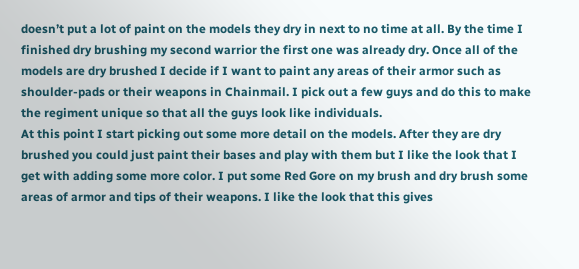doesn’t put a lot of paint on the models they dry in next to no time at all. By the time I finished dry brushing my second warrior the first one was already dry. Once all of the models are dry brushed I decide if I want to paint any areas of their armor such as shoulder-pads or their weapons in Chainmail. I pick out a few guys and do this to make the regiment unique so that all the guys look like individuals.
At this point I start picking out some more detail on the models. After they are dry brushed you could just paint their bases and play with them but I like the look that I get with adding some more color. I put some Red Gore on my brush and dry brush some areas of armor and tips of their weapons. I like the look that this gives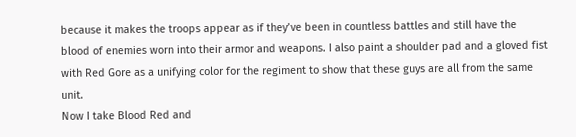because it makes the troops appear as if they’ve been in countless battles and still have the blood of enemies worn into their armor and weapons. I also paint a shoulder pad and a gloved fist with Red Gore as a unifying color for the regiment to show that these guys are all from the same unit.
Now I take Blood Red and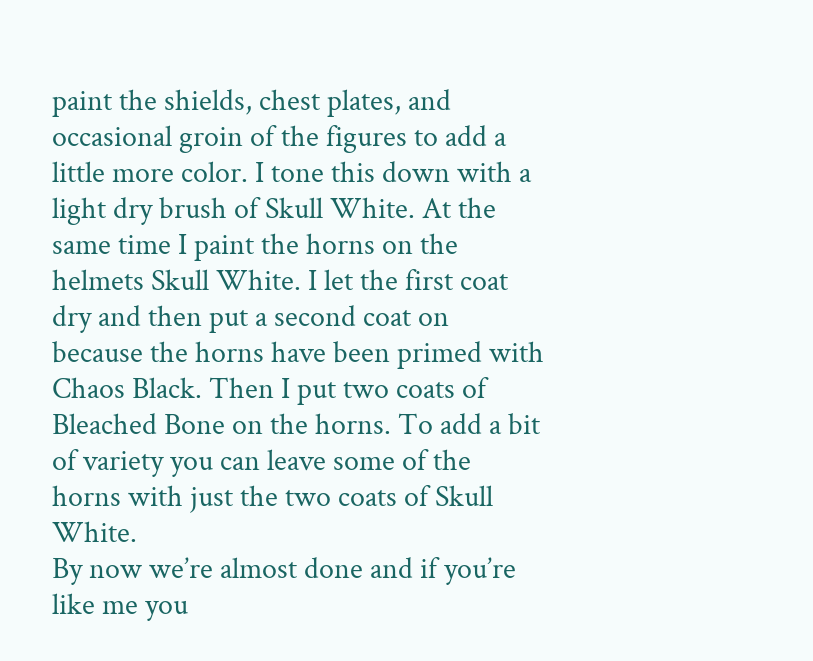paint the shields, chest plates, and occasional groin of the figures to add a little more color. I tone this down with a light dry brush of Skull White. At the same time I paint the horns on the helmets Skull White. I let the first coat dry and then put a second coat on because the horns have been primed with Chaos Black. Then I put two coats of Bleached Bone on the horns. To add a bit of variety you can leave some of the horns with just the two coats of Skull White.
By now we’re almost done and if you’re like me you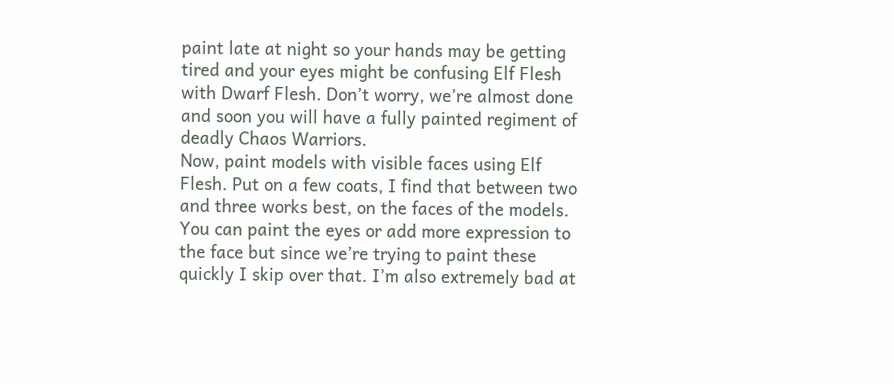paint late at night so your hands may be getting tired and your eyes might be confusing Elf Flesh with Dwarf Flesh. Don’t worry, we’re almost done and soon you will have a fully painted regiment of deadly Chaos Warriors.
Now, paint models with visible faces using Elf Flesh. Put on a few coats, I find that between two and three works best, on the faces of the models. You can paint the eyes or add more expression to the face but since we’re trying to paint these quickly I skip over that. I’m also extremely bad at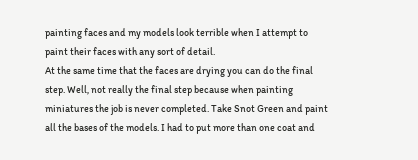painting faces and my models look terrible when I attempt to paint their faces with any sort of detail.
At the same time that the faces are drying you can do the final step. Well, not really the final step because when painting miniatures the job is never completed. Take Snot Green and paint all the bases of the models. I had to put more than one coat and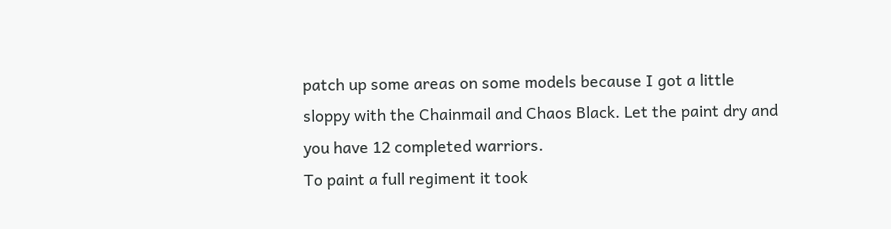patch up some areas on some models because I got a little sloppy with the Chainmail and Chaos Black. Let the paint dry and you have 12 completed warriors.
To paint a full regiment it took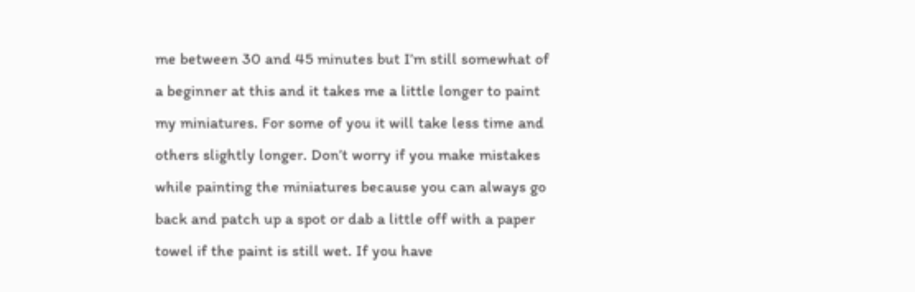me between 30 and 45 minutes but I’m still somewhat of a beginner at this and it takes me a little longer to paint my miniatures. For some of you it will take less time and others slightly longer. Don’t worry if you make mistakes while painting the miniatures because you can always go back and patch up a spot or dab a little off with a paper towel if the paint is still wet. If you have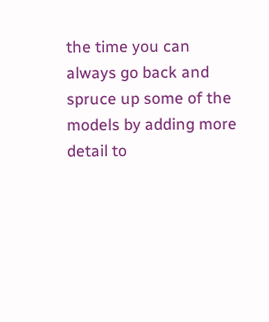the time you can always go back and spruce up some of the models by adding more detail to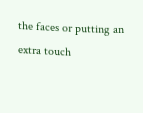the faces or putting an extra touch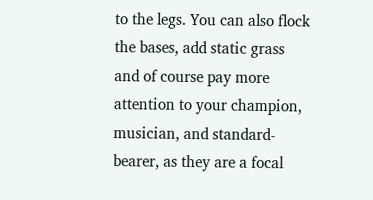to the legs. You can also flock the bases, add static grass and of course pay more attention to your champion, musician, and standard-bearer, as they are a focal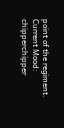point of the regiment.
Current Mood: chipperchipper